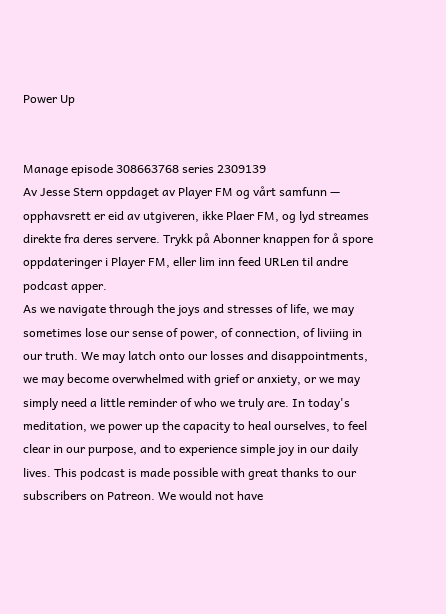Power Up


Manage episode 308663768 series 2309139
Av Jesse Stern oppdaget av Player FM og vårt samfunn — opphavsrett er eid av utgiveren, ikke Plaer FM, og lyd streames direkte fra deres servere. Trykk på Abonner knappen for å spore oppdateringer i Player FM, eller lim inn feed URLen til andre podcast apper.
As we navigate through the joys and stresses of life, we may sometimes lose our sense of power, of connection, of liviing in our truth. We may latch onto our losses and disappointments, we may become overwhelmed with grief or anxiety, or we may simply need a little reminder of who we truly are. In today's meditation, we power up the capacity to heal ourselves, to feel clear in our purpose, and to experience simple joy in our daily lives. This podcast is made possible with great thanks to our subscribers on Patreon. We would not have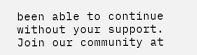been able to continue without your support. Join our community at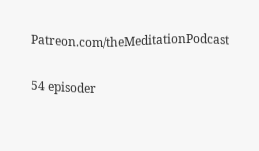Patreon.com/theMeditationPodcast

54 episoder